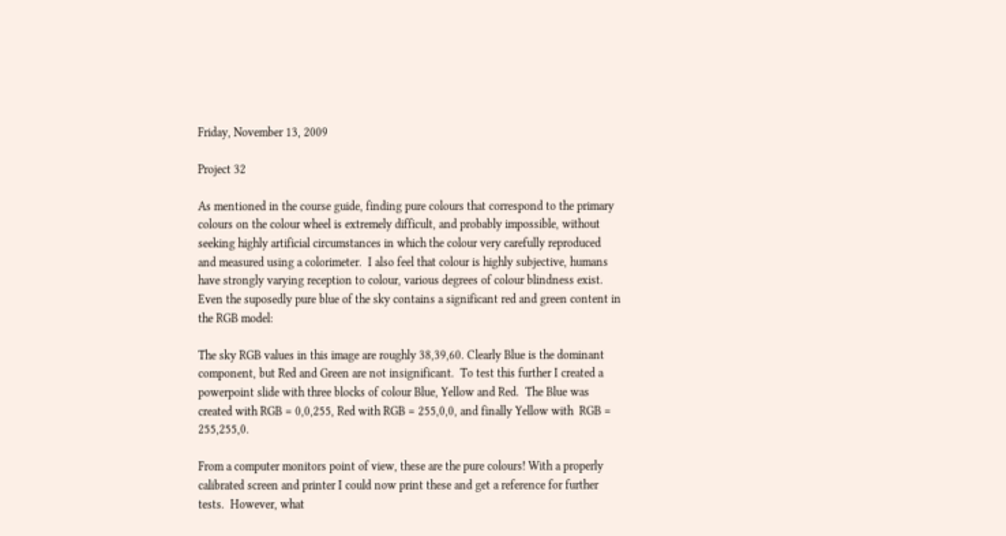Friday, November 13, 2009

Project 32

As mentioned in the course guide, finding pure colours that correspond to the primary colours on the colour wheel is extremely difficult, and probably impossible, without seeking highly artificial circumstances in which the colour very carefully reproduced and measured using a colorimeter.  I also feel that colour is highly subjective, humans have strongly varying reception to colour, various degrees of colour blindness exist.  Even the suposedly pure blue of the sky contains a significant red and green content in the RGB model:

The sky RGB values in this image are roughly 38,39,60. Clearly Blue is the dominant component, but Red and Green are not insignificant.  To test this further I created a powerpoint slide with three blocks of colour Blue, Yellow and Red.  The Blue was created with RGB = 0,0,255, Red with RGB = 255,0,0, and finally Yellow with  RGB = 255,255,0.

From a computer monitors point of view, these are the pure colours! With a properly calibrated screen and printer I could now print these and get a reference for further tests.  However, what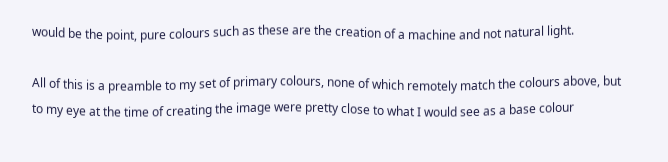would be the point, pure colours such as these are the creation of a machine and not natural light.

All of this is a preamble to my set of primary colours, none of which remotely match the colours above, but to my eye at the time of creating the image were pretty close to what I would see as a base colour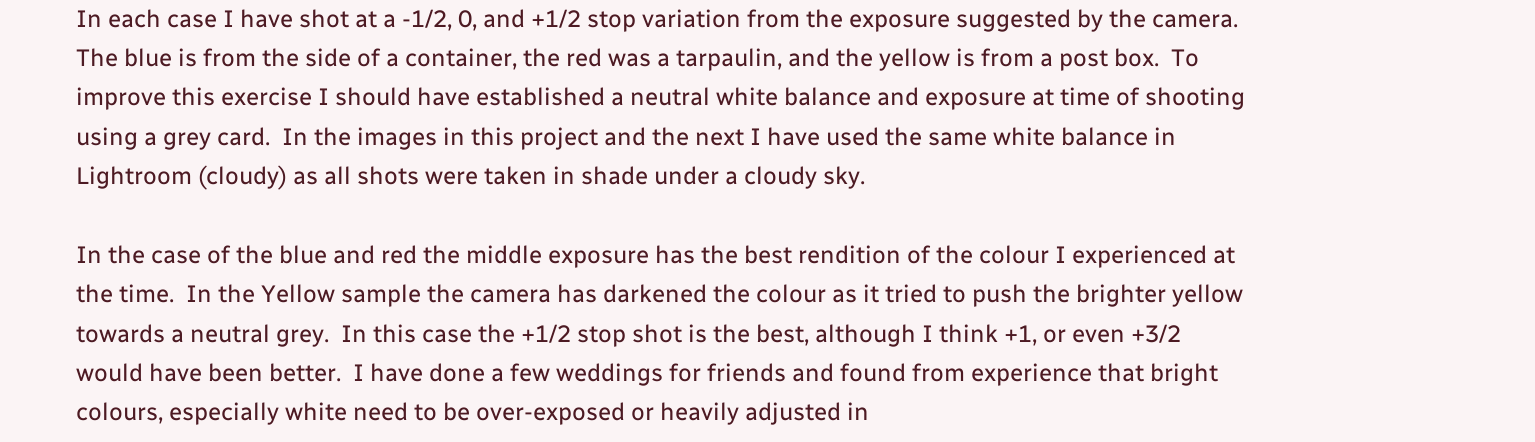In each case I have shot at a -1/2, 0, and +1/2 stop variation from the exposure suggested by the camera.  The blue is from the side of a container, the red was a tarpaulin, and the yellow is from a post box.  To improve this exercise I should have established a neutral white balance and exposure at time of shooting using a grey card.  In the images in this project and the next I have used the same white balance in Lightroom (cloudy) as all shots were taken in shade under a cloudy sky.

In the case of the blue and red the middle exposure has the best rendition of the colour I experienced at the time.  In the Yellow sample the camera has darkened the colour as it tried to push the brighter yellow towards a neutral grey.  In this case the +1/2 stop shot is the best, although I think +1, or even +3/2 would have been better.  I have done a few weddings for friends and found from experience that bright colours, especially white need to be over-exposed or heavily adjusted in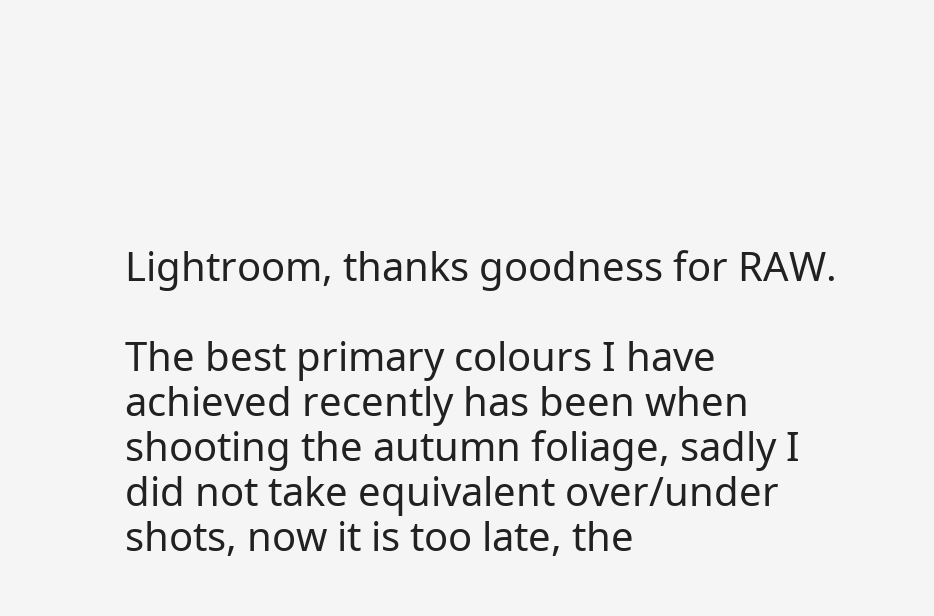Lightroom, thanks goodness for RAW.

The best primary colours I have achieved recently has been when shooting the autumn foliage, sadly I did not take equivalent over/under shots, now it is too late, the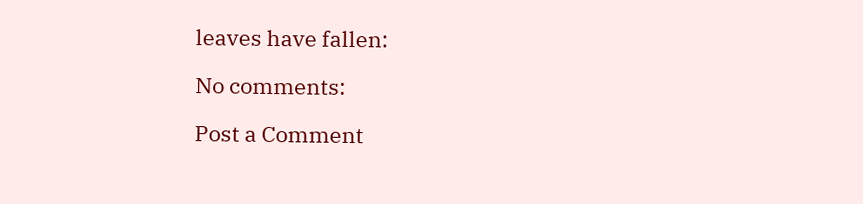leaves have fallen:

No comments:

Post a Comment